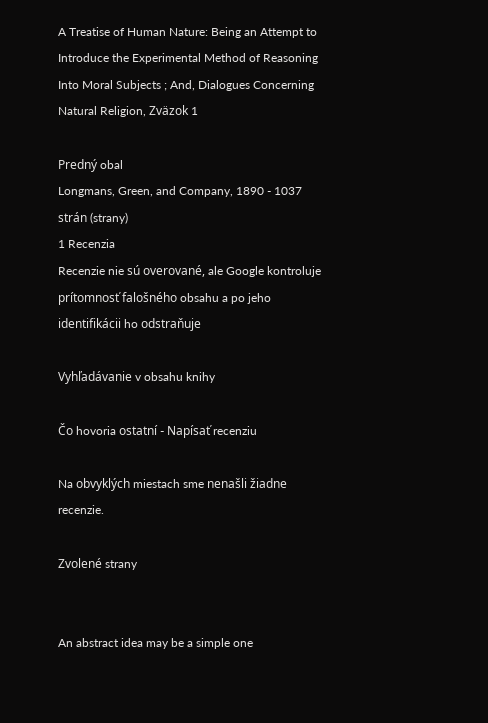A Treatise of Human Nature: Being an Attempt to Introduce the Experimental Method of Reasoning Into Moral Subjects ; And, Dialogues Concerning Natural Religion, Zväzok 1

Predný obal
Longmans, Green, and Company, 1890 - 1037 strán (strany)
1 Recenzia
Recenzie nie sú overované, ale Google kontroluje prítomnosť falošného obsahu a po jeho identifikácii ho odstraňuje

Vyhľadávanie v obsahu knihy

Čo hovoria ostatní - Napísať recenziu

Na obvyklých miestach sme nenašli žiadne recenzie.

Zvolené strany


An abstract idea may be a simple one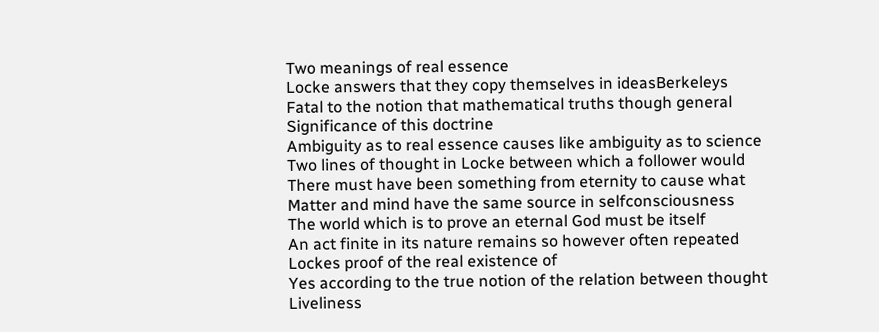Two meanings of real essence
Locke answers that they copy themselves in ideasBerkeleys
Fatal to the notion that mathematical truths though general
Significance of this doctrine
Ambiguity as to real essence causes like ambiguity as to science
Two lines of thought in Locke between which a follower would
There must have been something from eternity to cause what
Matter and mind have the same source in selfconsciousness
The world which is to prove an eternal God must be itself
An act finite in its nature remains so however often repeated
Lockes proof of the real existence of
Yes according to the true notion of the relation between thought
Liveliness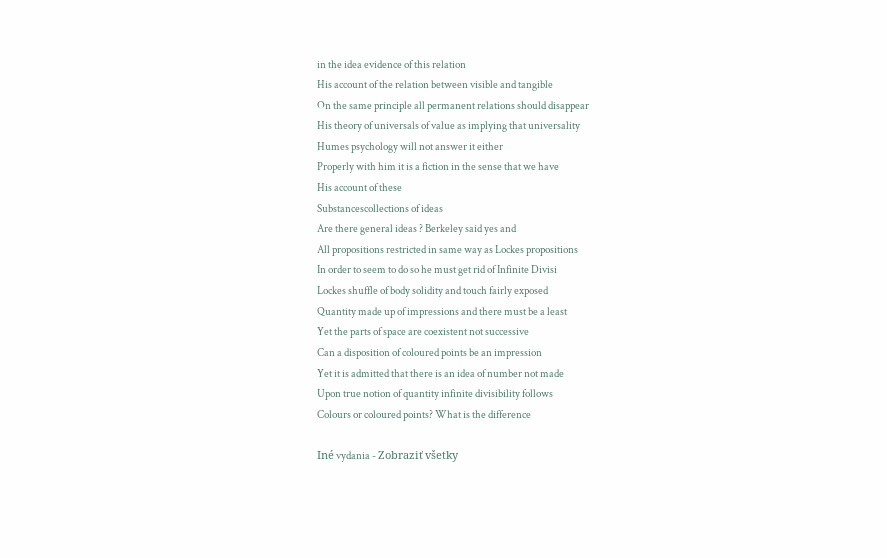in the idea evidence of this relation
His account of the relation between visible and tangible
On the same principle all permanent relations should disappear
His theory of universals of value as implying that universality
Humes psychology will not answer it either
Properly with him it is a fiction in the sense that we have
His account of these
Substancescollections of ideas
Are there general ideas ? Berkeley said yes and
All propositions restricted in same way as Lockes propositions
In order to seem to do so he must get rid of Infinite Divisi
Lockes shuffle of body solidity and touch fairly exposed
Quantity made up of impressions and there must be a least
Yet the parts of space are coexistent not successive
Can a disposition of coloured points be an impression
Yet it is admitted that there is an idea of number not made
Upon true notion of quantity infinite divisibility follows
Colours or coloured points? What is the difference

Iné vydania - Zobraziť všetky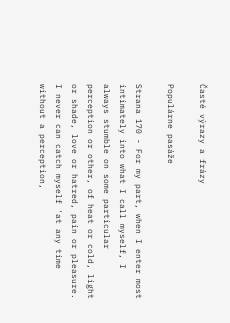Časté výrazy a frázy

Populárne pasáže

Strana 170 - For my part, when I enter most intimately into what I call myself, I always stumble on some particular perception or other, of heat or cold, light or shade, love or hatred, pain or pleasure. I never can catch myself 'at any time without a perception,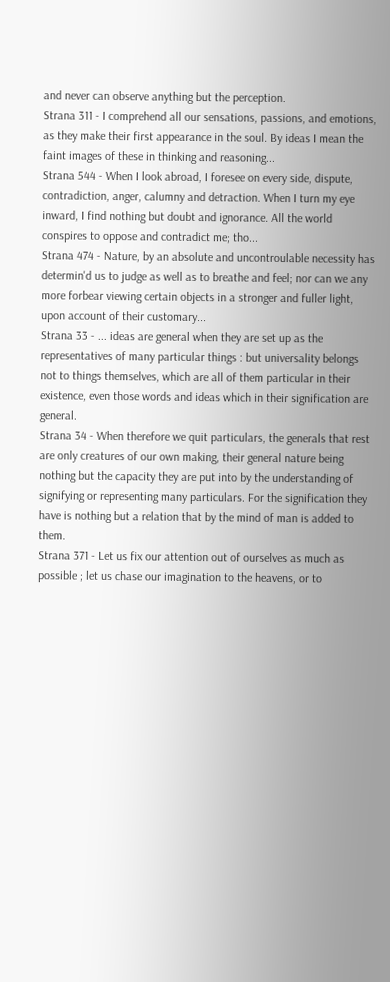and never can observe anything but the perception.
Strana 311 - I comprehend all our sensations, passions, and emotions, as they make their first appearance in the soul. By ideas I mean the faint images of these in thinking and reasoning...
Strana 544 - When I look abroad, I foresee on every side, dispute, contradiction, anger, calumny and detraction. When I turn my eye inward, I find nothing but doubt and ignorance. All the world conspires to oppose and contradict me; tho...
Strana 474 - Nature, by an absolute and uncontroulable necessity has determin'd us to judge as well as to breathe and feel; nor can we any more forbear viewing certain objects in a stronger and fuller light, upon account of their customary...
Strana 33 - ... ideas are general when they are set up as the representatives of many particular things : but universality belongs not to things themselves, which are all of them particular in their existence, even those words and ideas which in their signification are general.
Strana 34 - When therefore we quit particulars, the generals that rest are only creatures of our own making, their general nature being nothing but the capacity they are put into by the understanding of signifying or representing many particulars. For the signification they have is nothing but a relation that by the mind of man is added to them.
Strana 371 - Let us fix our attention out of ourselves as much as possible ; let us chase our imagination to the heavens, or to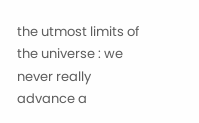the utmost limits of the universe : we never really advance a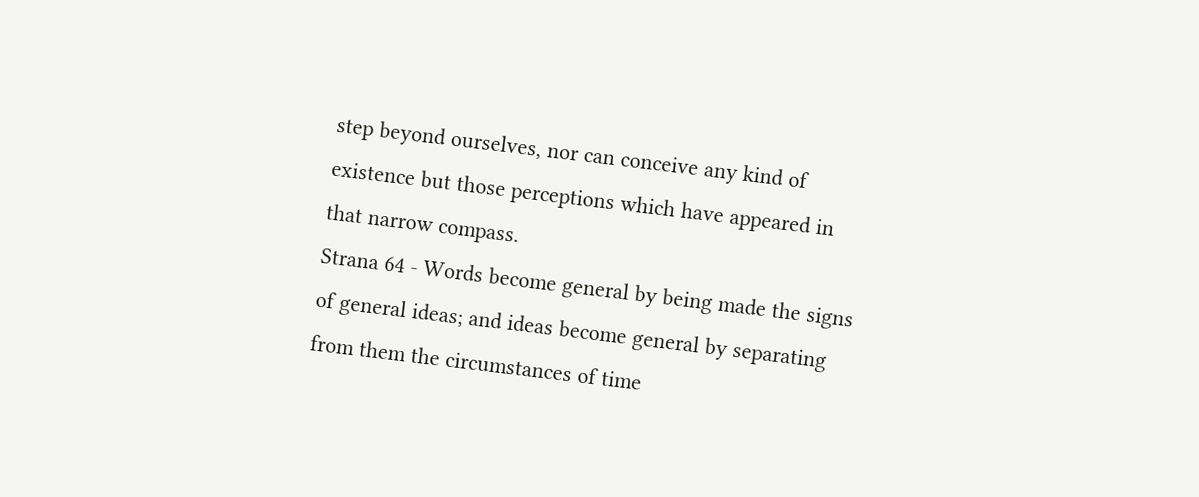step beyond ourselves, nor can conceive any kind of existence but those perceptions which have appeared in that narrow compass.
Strana 64 - Words become general by being made the signs of general ideas; and ideas become general by separating from them the circumstances of time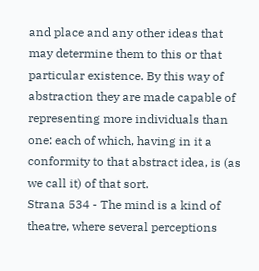and place and any other ideas that may determine them to this or that particular existence. By this way of abstraction they are made capable of representing more individuals than one: each of which, having in it a conformity to that abstract idea, is (as we call it) of that sort.
Strana 534 - The mind is a kind of theatre, where several perceptions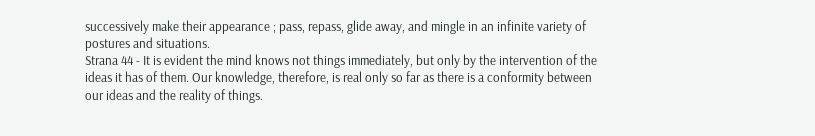successively make their appearance ; pass, repass, glide away, and mingle in an infinite variety of postures and situations.
Strana 44 - It is evident the mind knows not things immediately, but only by the intervention of the ideas it has of them. Our knowledge, therefore, is real only so far as there is a conformity between our ideas and the reality of things.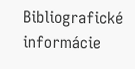Bibliografické informácie